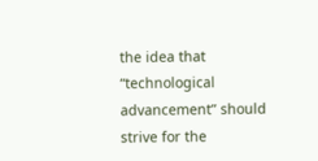the idea that “technological advancement” should strive for the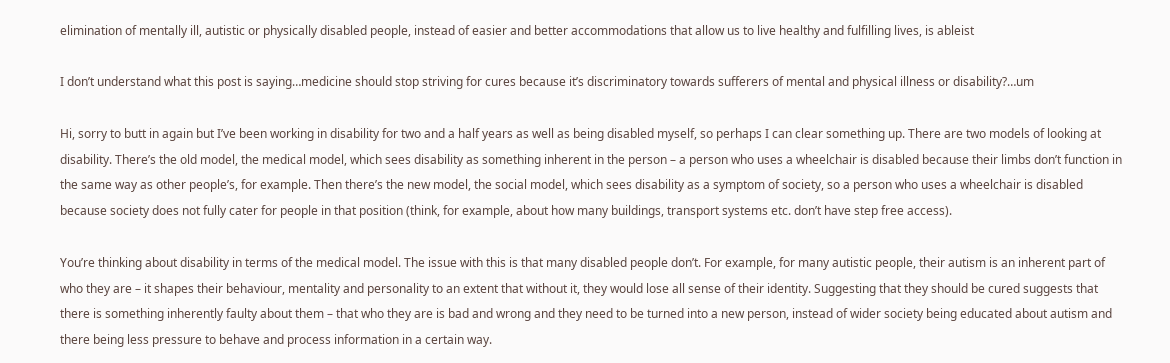elimination of mentally ill, autistic or physically disabled people, instead of easier and better accommodations that allow us to live healthy and fulfilling lives, is ableist

I don’t understand what this post is saying…medicine should stop striving for cures because it’s discriminatory towards sufferers of mental and physical illness or disability?…um

Hi, sorry to butt in again but I’ve been working in disability for two and a half years as well as being disabled myself, so perhaps I can clear something up. There are two models of looking at disability. There’s the old model, the medical model, which sees disability as something inherent in the person – a person who uses a wheelchair is disabled because their limbs don’t function in the same way as other people’s, for example. Then there’s the new model, the social model, which sees disability as a symptom of society, so a person who uses a wheelchair is disabled because society does not fully cater for people in that position (think, for example, about how many buildings, transport systems etc. don’t have step free access).

You’re thinking about disability in terms of the medical model. The issue with this is that many disabled people don’t. For example, for many autistic people, their autism is an inherent part of who they are – it shapes their behaviour, mentality and personality to an extent that without it, they would lose all sense of their identity. Suggesting that they should be cured suggests that there is something inherently faulty about them – that who they are is bad and wrong and they need to be turned into a new person, instead of wider society being educated about autism and there being less pressure to behave and process information in a certain way.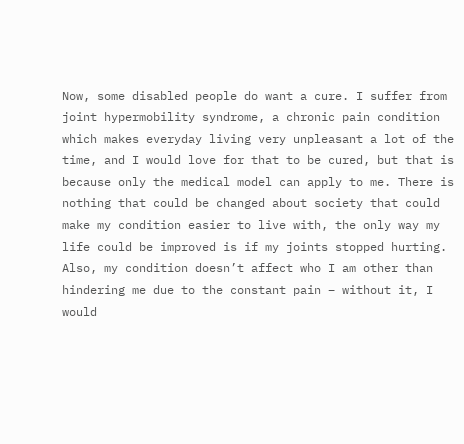Now, some disabled people do want a cure. I suffer from joint hypermobility syndrome, a chronic pain condition which makes everyday living very unpleasant a lot of the time, and I would love for that to be cured, but that is because only the medical model can apply to me. There is nothing that could be changed about society that could make my condition easier to live with, the only way my life could be improved is if my joints stopped hurting. Also, my condition doesn’t affect who I am other than hindering me due to the constant pain – without it, I would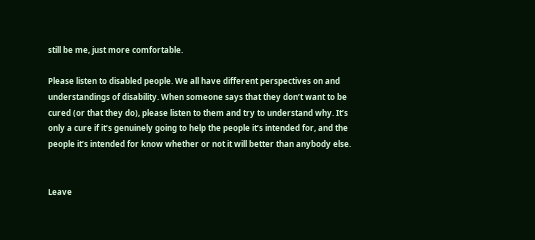still be me, just more comfortable.

Please listen to disabled people. We all have different perspectives on and understandings of disability. When someone says that they don’t want to be cured (or that they do), please listen to them and try to understand why. It’s only a cure if it’s genuinely going to help the people it’s intended for, and the people it’s intended for know whether or not it will better than anybody else.


Leave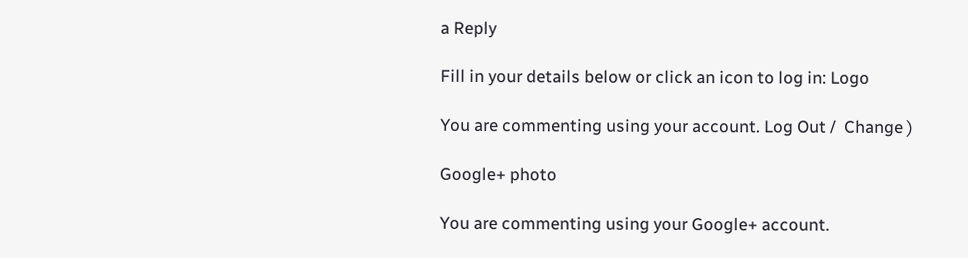a Reply

Fill in your details below or click an icon to log in: Logo

You are commenting using your account. Log Out /  Change )

Google+ photo

You are commenting using your Google+ account.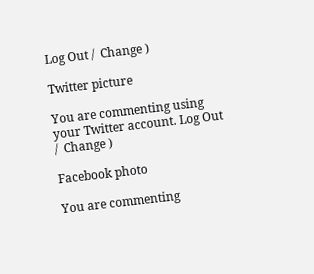Log Out /  Change )

Twitter picture

You are commenting using your Twitter account. Log Out /  Change )

Facebook photo

You are commenting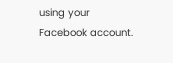using your Facebook account.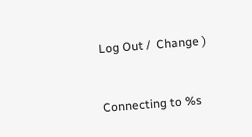Log Out /  Change )


Connecting to %s